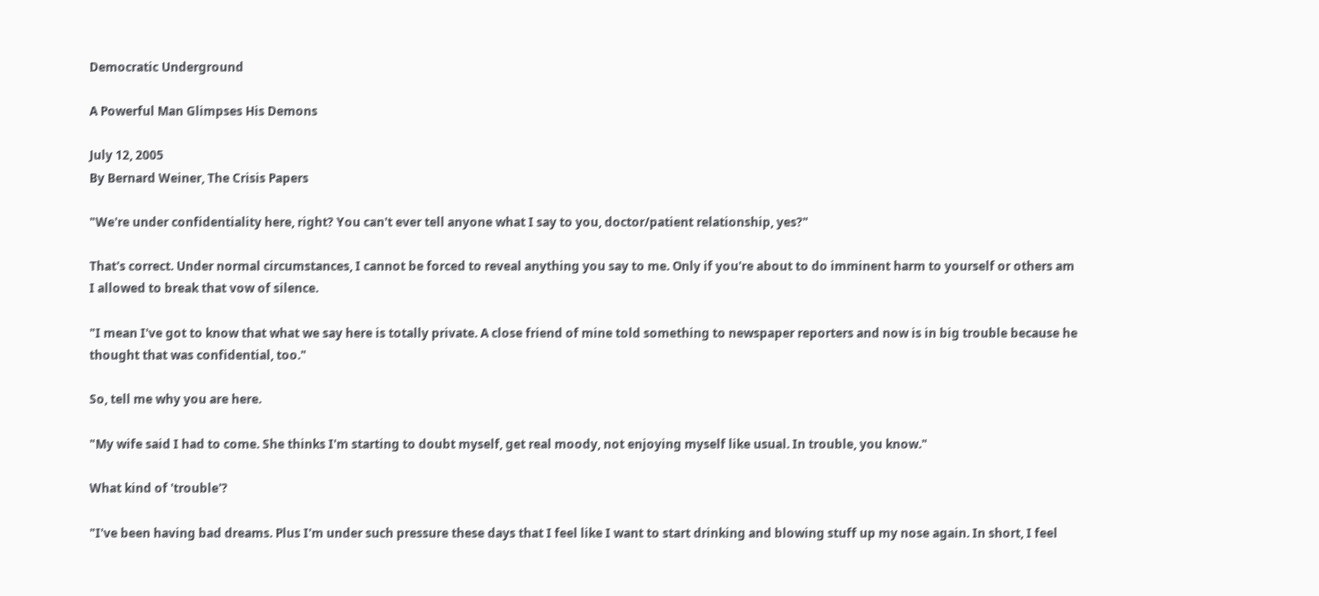Democratic Underground

A Powerful Man Glimpses His Demons

July 12, 2005
By Bernard Weiner, The Crisis Papers

"We're under confidentiality here, right? You can't ever tell anyone what I say to you, doctor/patient relationship, yes?"

That's correct. Under normal circumstances, I cannot be forced to reveal anything you say to me. Only if you're about to do imminent harm to yourself or others am I allowed to break that vow of silence.

"I mean I've got to know that what we say here is totally private. A close friend of mine told something to newspaper reporters and now is in big trouble because he thought that was confidential, too."

So, tell me why you are here.

"My wife said I had to come. She thinks I'm starting to doubt myself, get real moody, not enjoying myself like usual. In trouble, you know."

What kind of 'trouble'?

"I've been having bad dreams. Plus I'm under such pressure these days that I feel like I want to start drinking and blowing stuff up my nose again. In short, I feel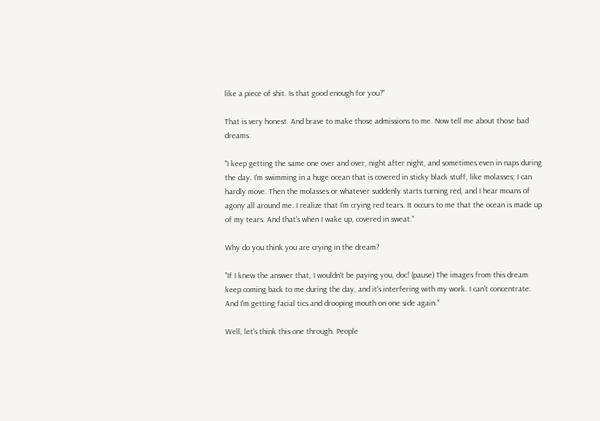like a piece of shit. Is that good enough for you?"

That is very honest. And brave to make those admissions to me. Now tell me about those bad dreams.

"I keep getting the same one over and over, night after night, and sometimes even in naps during the day. I'm swimming in a huge ocean that is covered in sticky black stuff, like molasses; I can hardly move. Then the molasses or whatever suddenly starts turning red, and I hear moans of agony all around me. I realize that I'm crying red tears. It occurs to me that the ocean is made up of my tears. And that's when I wake up, covered in sweat."

Why do you think you are crying in the dream?

"If I knew the answer that, I wouldn't be paying you, doc! (pause) The images from this dream keep coming back to me during the day, and it's interfering with my work. I can't concentrate. And I'm getting facial tics and drooping mouth on one side again."

Well, let's think this one through. People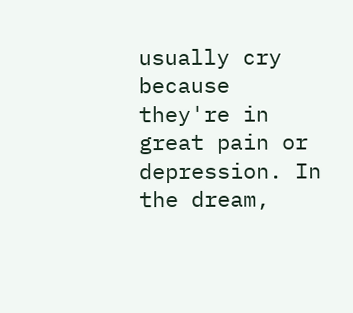usually cry because they're in great pain or depression. In the dream,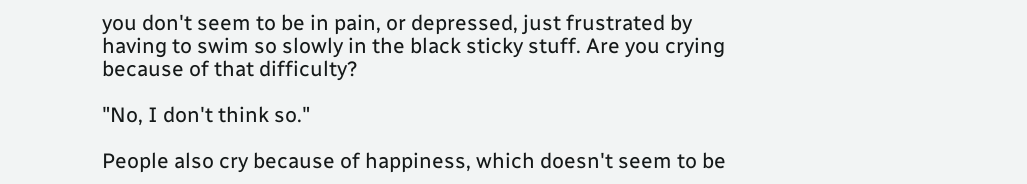you don't seem to be in pain, or depressed, just frustrated by having to swim so slowly in the black sticky stuff. Are you crying because of that difficulty?

"No, I don't think so."

People also cry because of happiness, which doesn't seem to be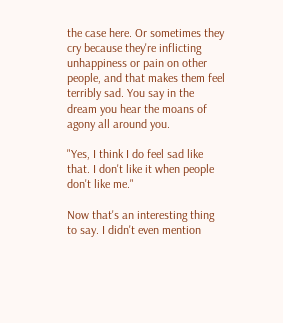the case here. Or sometimes they cry because they're inflicting unhappiness or pain on other people, and that makes them feel terribly sad. You say in the dream you hear the moans of agony all around you.

"Yes, I think I do feel sad like that. I don't like it when people don't like me."

Now that's an interesting thing to say. I didn't even mention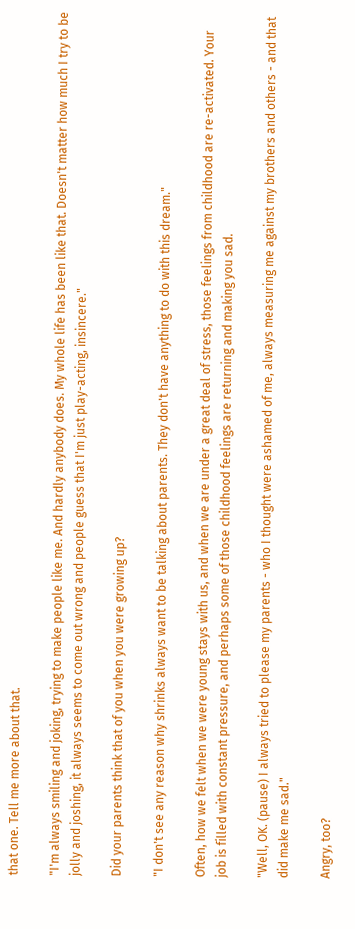that one. Tell me more about that.

"I'm always smiling and joking, trying to make people like me. And hardly anybody does. My whole life has been like that. Doesn't matter how much I try to be jolly and joshing, it always seems to come out wrong and people guess that I'm just play-acting, insincere."

Did your parents think that of you when you were growing up?

"I don't see any reason why shrinks always want to be talking about parents. They don't have anything to do with this dream."

Often, how we felt when we were young stays with us, and when we are under a great deal of stress, those feelings from childhood are re-activated. Your job is filled with constant pressure, and perhaps some of those childhood feelings are returning and making you sad.

"Well, OK. (pause) I always tried to please my parents - who I thought were ashamed of me, always measuring me against my brothers and others - and that did make me sad."

Angry, too?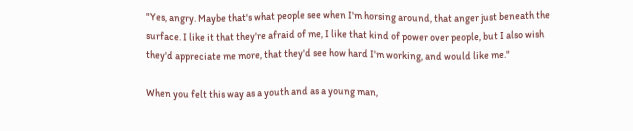"Yes, angry. Maybe that's what people see when I'm horsing around, that anger just beneath the surface. I like it that they're afraid of me, I like that kind of power over people, but I also wish they'd appreciate me more, that they'd see how hard I'm working, and would like me."

When you felt this way as a youth and as a young man,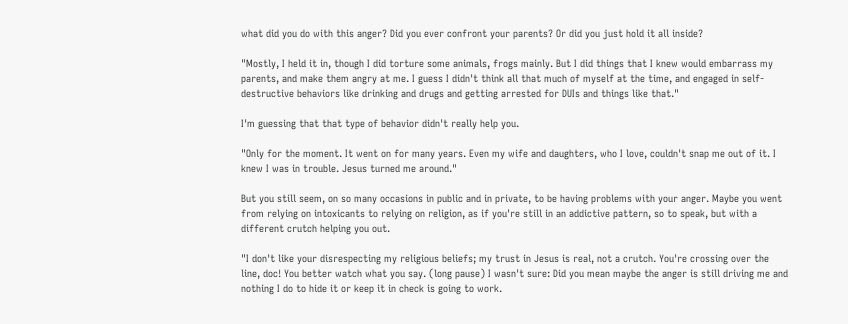what did you do with this anger? Did you ever confront your parents? Or did you just hold it all inside?

"Mostly, I held it in, though I did torture some animals, frogs mainly. But I did things that I knew would embarrass my parents, and make them angry at me. I guess I didn't think all that much of myself at the time, and engaged in self-destructive behaviors like drinking and drugs and getting arrested for DUIs and things like that."

I'm guessing that that type of behavior didn't really help you.

"Only for the moment. It went on for many years. Even my wife and daughters, who I love, couldn't snap me out of it. I knew I was in trouble. Jesus turned me around."

But you still seem, on so many occasions in public and in private, to be having problems with your anger. Maybe you went from relying on intoxicants to relying on religion, as if you're still in an addictive pattern, so to speak, but with a different crutch helping you out.

"I don't like your disrespecting my religious beliefs; my trust in Jesus is real, not a crutch. You're crossing over the line, doc! You better watch what you say. (long pause) I wasn't sure: Did you mean maybe the anger is still driving me and nothing I do to hide it or keep it in check is going to work.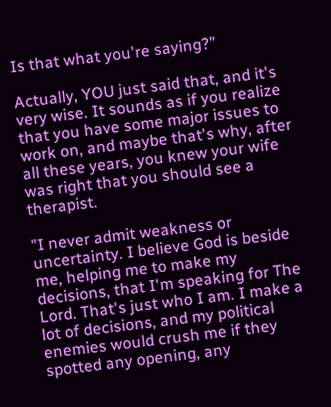Is that what you're saying?"

Actually, YOU just said that, and it's very wise. It sounds as if you realize that you have some major issues to work on, and maybe that's why, after all these years, you knew your wife was right that you should see a therapist.

"I never admit weakness or uncertainty. I believe God is beside me, helping me to make my decisions, that I'm speaking for The Lord. That's just who I am. I make a lot of decisions, and my political enemies would crush me if they spotted any opening, any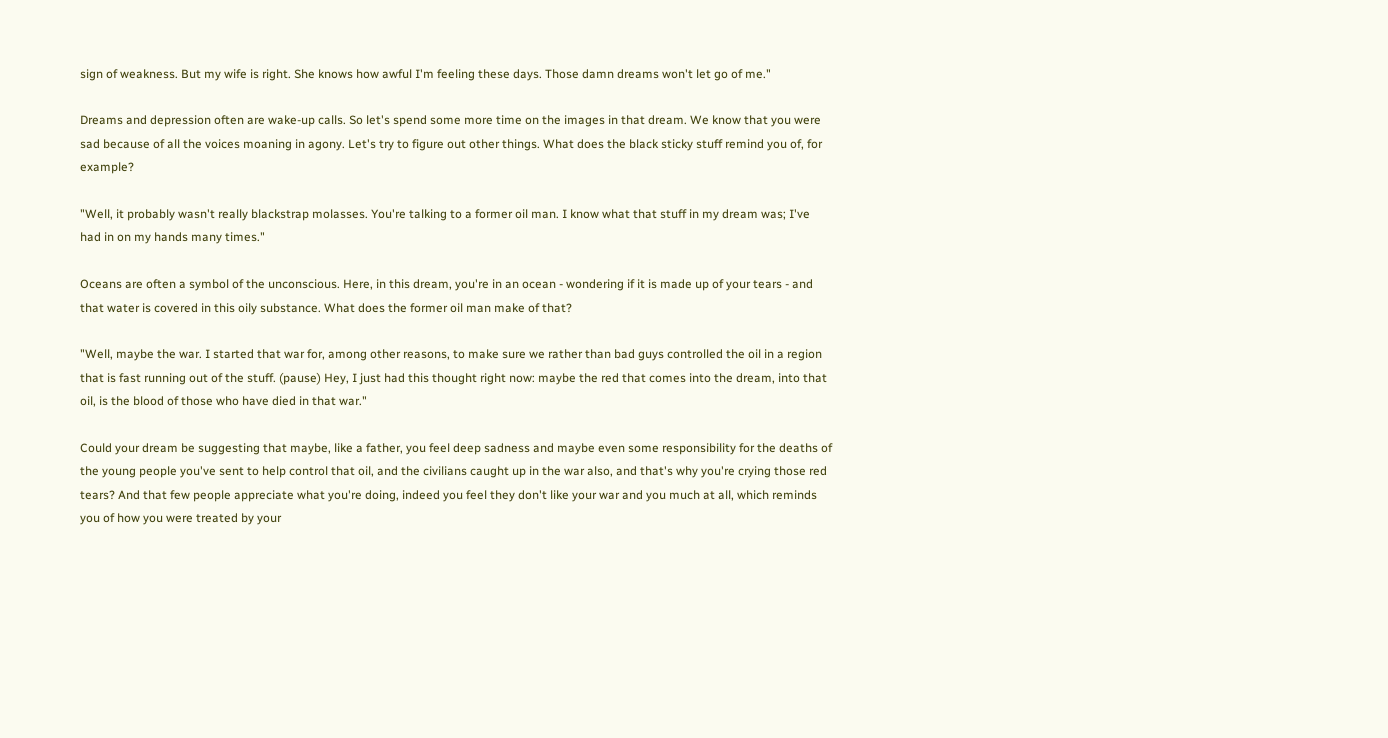sign of weakness. But my wife is right. She knows how awful I'm feeling these days. Those damn dreams won't let go of me."

Dreams and depression often are wake-up calls. So let's spend some more time on the images in that dream. We know that you were sad because of all the voices moaning in agony. Let's try to figure out other things. What does the black sticky stuff remind you of, for example?

"Well, it probably wasn't really blackstrap molasses. You're talking to a former oil man. I know what that stuff in my dream was; I've had in on my hands many times."

Oceans are often a symbol of the unconscious. Here, in this dream, you're in an ocean - wondering if it is made up of your tears - and that water is covered in this oily substance. What does the former oil man make of that?

"Well, maybe the war. I started that war for, among other reasons, to make sure we rather than bad guys controlled the oil in a region that is fast running out of the stuff. (pause) Hey, I just had this thought right now: maybe the red that comes into the dream, into that oil, is the blood of those who have died in that war."

Could your dream be suggesting that maybe, like a father, you feel deep sadness and maybe even some responsibility for the deaths of the young people you've sent to help control that oil, and the civilians caught up in the war also, and that's why you're crying those red tears? And that few people appreciate what you're doing, indeed you feel they don't like your war and you much at all, which reminds you of how you were treated by your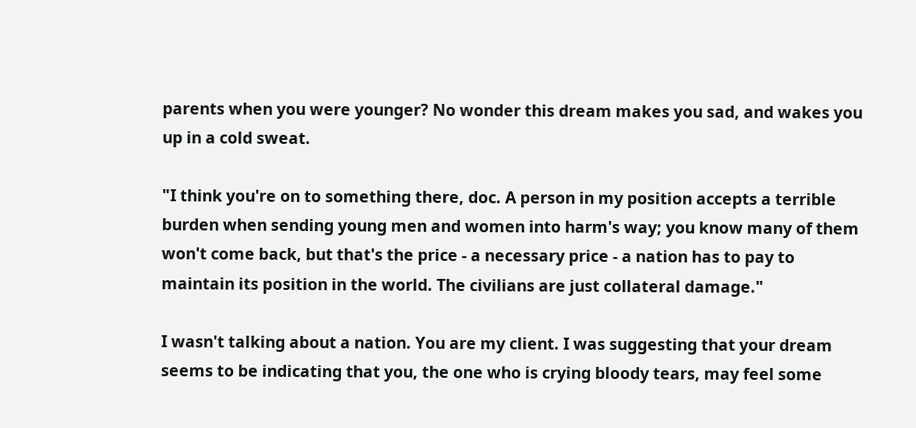parents when you were younger? No wonder this dream makes you sad, and wakes you up in a cold sweat.

"I think you're on to something there, doc. A person in my position accepts a terrible burden when sending young men and women into harm's way; you know many of them won't come back, but that's the price - a necessary price - a nation has to pay to maintain its position in the world. The civilians are just collateral damage."

I wasn't talking about a nation. You are my client. I was suggesting that your dream seems to be indicating that you, the one who is crying bloody tears, may feel some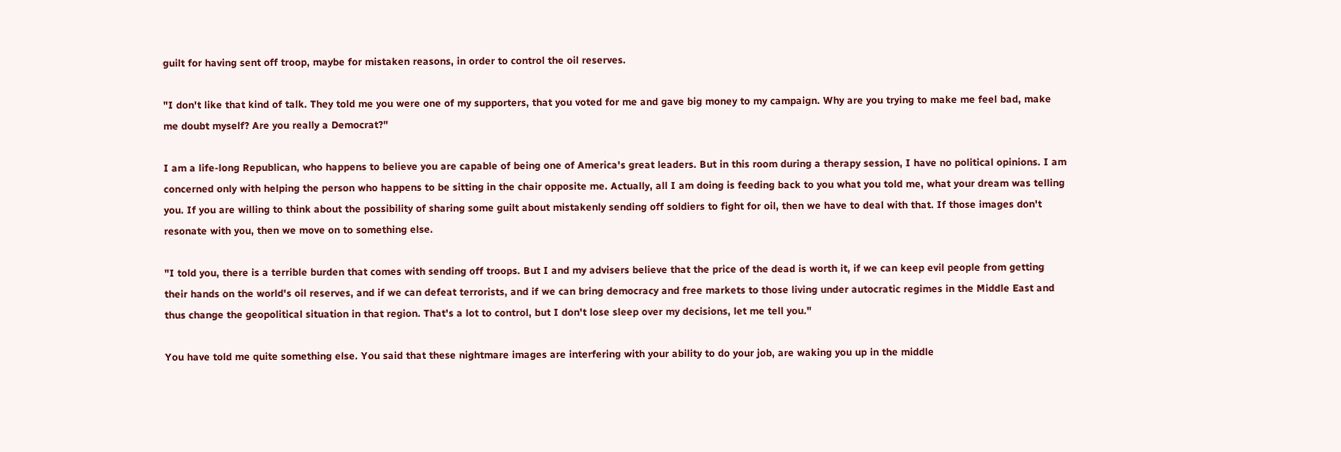guilt for having sent off troop, maybe for mistaken reasons, in order to control the oil reserves.

"I don't like that kind of talk. They told me you were one of my supporters, that you voted for me and gave big money to my campaign. Why are you trying to make me feel bad, make me doubt myself? Are you really a Democrat?"

I am a life-long Republican, who happens to believe you are capable of being one of America's great leaders. But in this room during a therapy session, I have no political opinions. I am concerned only with helping the person who happens to be sitting in the chair opposite me. Actually, all I am doing is feeding back to you what you told me, what your dream was telling you. If you are willing to think about the possibility of sharing some guilt about mistakenly sending off soldiers to fight for oil, then we have to deal with that. If those images don't resonate with you, then we move on to something else.

"I told you, there is a terrible burden that comes with sending off troops. But I and my advisers believe that the price of the dead is worth it, if we can keep evil people from getting their hands on the world's oil reserves, and if we can defeat terrorists, and if we can bring democracy and free markets to those living under autocratic regimes in the Middle East and thus change the geopolitical situation in that region. That's a lot to control, but I don't lose sleep over my decisions, let me tell you."

You have told me quite something else. You said that these nightmare images are interfering with your ability to do your job, are waking you up in the middle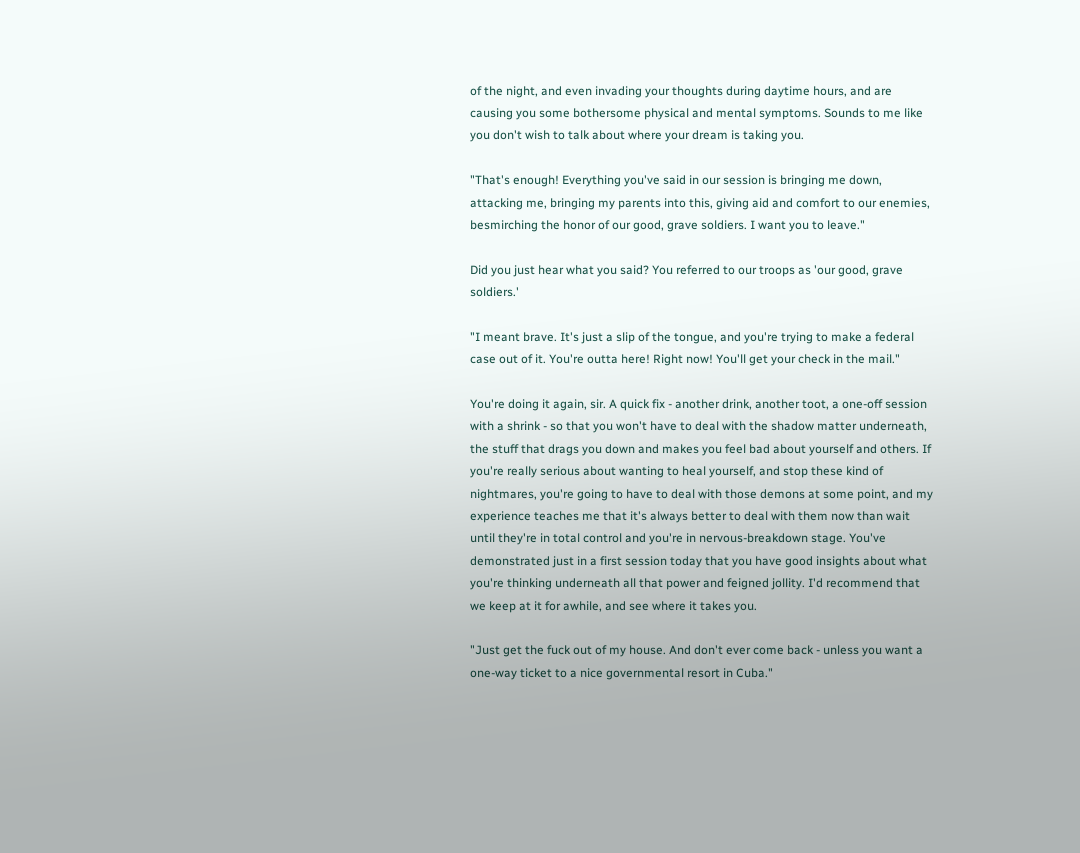of the night, and even invading your thoughts during daytime hours, and are causing you some bothersome physical and mental symptoms. Sounds to me like you don't wish to talk about where your dream is taking you.

"That's enough! Everything you've said in our session is bringing me down, attacking me, bringing my parents into this, giving aid and comfort to our enemies, besmirching the honor of our good, grave soldiers. I want you to leave."

Did you just hear what you said? You referred to our troops as 'our good, grave soldiers.'

"I meant brave. It's just a slip of the tongue, and you're trying to make a federal case out of it. You're outta here! Right now! You'll get your check in the mail."

You're doing it again, sir. A quick fix - another drink, another toot, a one-off session with a shrink - so that you won't have to deal with the shadow matter underneath, the stuff that drags you down and makes you feel bad about yourself and others. If you're really serious about wanting to heal yourself, and stop these kind of nightmares, you're going to have to deal with those demons at some point, and my experience teaches me that it's always better to deal with them now than wait until they're in total control and you're in nervous-breakdown stage. You've demonstrated just in a first session today that you have good insights about what you're thinking underneath all that power and feigned jollity. I'd recommend that we keep at it for awhile, and see where it takes you.

"Just get the fuck out of my house. And don't ever come back - unless you want a one-way ticket to a nice governmental resort in Cuba."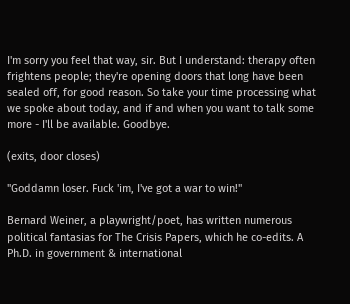I'm sorry you feel that way, sir. But I understand: therapy often frightens people; they're opening doors that long have been sealed off, for good reason. So take your time processing what we spoke about today, and if and when you want to talk some more - I'll be available. Goodbye.

(exits, door closes)

"Goddamn loser. Fuck 'im, I've got a war to win!"

Bernard Weiner, a playwright/poet, has written numerous political fantasias for The Crisis Papers, which he co-edits. A Ph.D. in government & international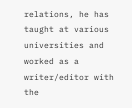relations, he has taught at various universities and worked as a writer/editor with the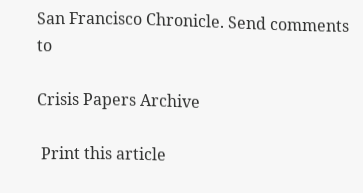San Francisco Chronicle. Send comments to

Crisis Papers Archive

 Print this article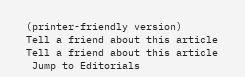(printer-friendly version)
Tell a friend about this article  Tell a friend about this article
 Jump to Editorials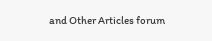and Other Articles forum